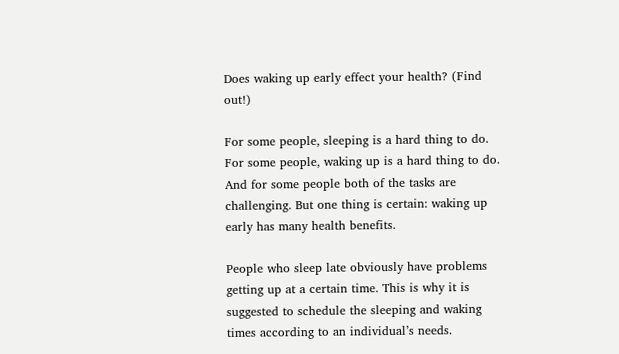Does waking up early effect your health? (Find out!)

For some people, sleeping is a hard thing to do. For some people, waking up is a hard thing to do. And for some people both of the tasks are challenging. But one thing is certain: waking up early has many health benefits.

People who sleep late obviously have problems getting up at a certain time. This is why it is suggested to schedule the sleeping and waking times according to an individual’s needs.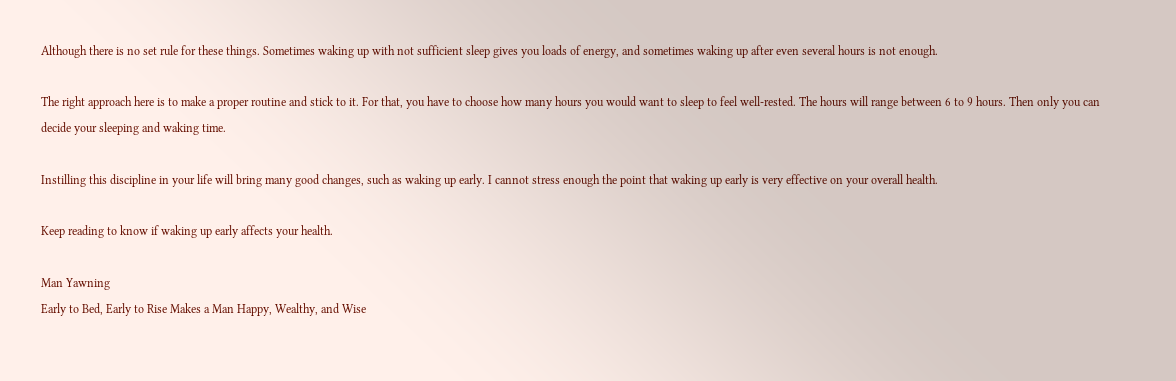Although there is no set rule for these things. Sometimes waking up with not sufficient sleep gives you loads of energy, and sometimes waking up after even several hours is not enough.

The right approach here is to make a proper routine and stick to it. For that, you have to choose how many hours you would want to sleep to feel well-rested. The hours will range between 6 to 9 hours. Then only you can decide your sleeping and waking time.

Instilling this discipline in your life will bring many good changes, such as waking up early. I cannot stress enough the point that waking up early is very effective on your overall health.

Keep reading to know if waking up early affects your health.

Man Yawning
Early to Bed, Early to Rise Makes a Man Happy, Wealthy, and Wise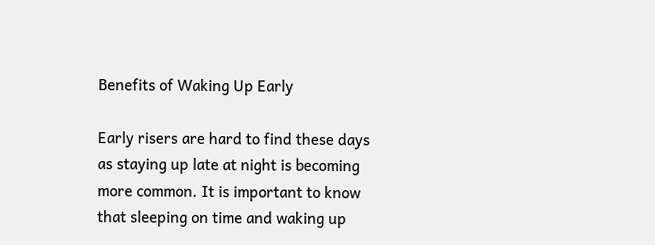Benefits of Waking Up Early

Early risers are hard to find these days as staying up late at night is becoming more common. It is important to know that sleeping on time and waking up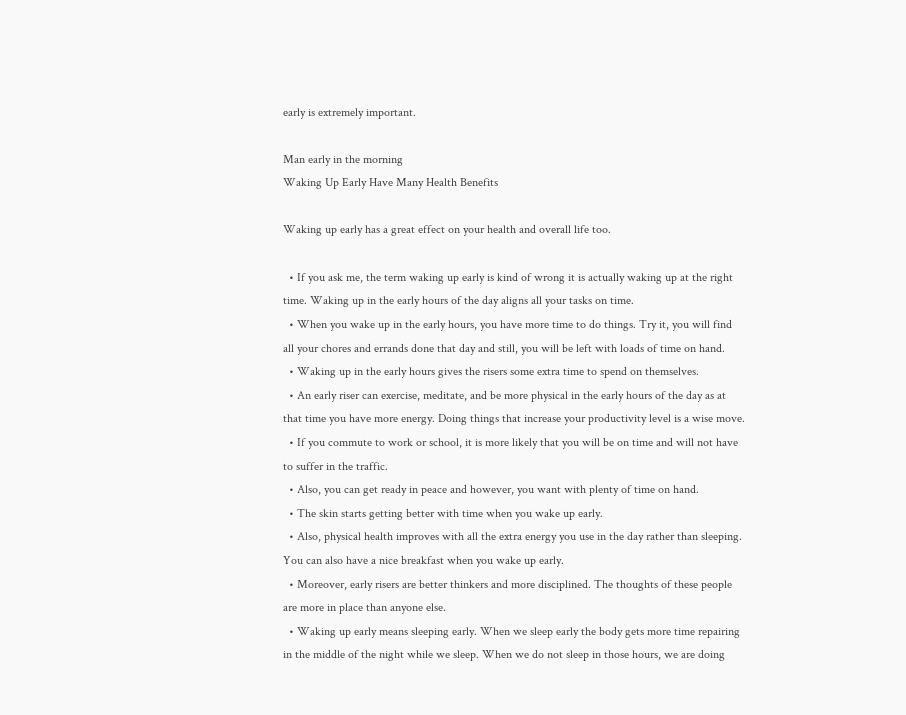early is extremely important.

Man early in the morning
Waking Up Early Have Many Health Benefits

Waking up early has a great effect on your health and overall life too.

  • If you ask me, the term waking up early is kind of wrong it is actually waking up at the right time. Waking up in the early hours of the day aligns all your tasks on time.
  • When you wake up in the early hours, you have more time to do things. Try it, you will find all your chores and errands done that day and still, you will be left with loads of time on hand.
  • Waking up in the early hours gives the risers some extra time to spend on themselves.
  • An early riser can exercise, meditate, and be more physical in the early hours of the day as at that time you have more energy. Doing things that increase your productivity level is a wise move.
  • If you commute to work or school, it is more likely that you will be on time and will not have to suffer in the traffic.
  • Also, you can get ready in peace and however, you want with plenty of time on hand.
  • The skin starts getting better with time when you wake up early.
  • Also, physical health improves with all the extra energy you use in the day rather than sleeping. You can also have a nice breakfast when you wake up early.
  • Moreover, early risers are better thinkers and more disciplined. The thoughts of these people are more in place than anyone else.
  • Waking up early means sleeping early. When we sleep early the body gets more time repairing in the middle of the night while we sleep. When we do not sleep in those hours, we are doing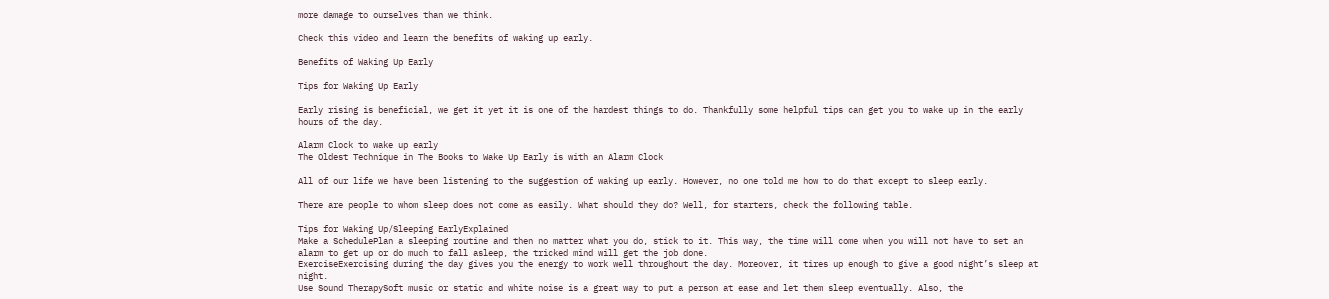more damage to ourselves than we think.

Check this video and learn the benefits of waking up early.

Benefits of Waking Up Early

Tips for Waking Up Early

Early rising is beneficial, we get it yet it is one of the hardest things to do. Thankfully some helpful tips can get you to wake up in the early hours of the day.

Alarm Clock to wake up early
The Oldest Technique in The Books to Wake Up Early is with an Alarm Clock

All of our life we have been listening to the suggestion of waking up early. However, no one told me how to do that except to sleep early.

There are people to whom sleep does not come as easily. What should they do? Well, for starters, check the following table.

Tips for Waking Up/Sleeping EarlyExplained
Make a SchedulePlan a sleeping routine and then no matter what you do, stick to it. This way, the time will come when you will not have to set an alarm to get up or do much to fall asleep, the tricked mind will get the job done.
ExerciseExercising during the day gives you the energy to work well throughout the day. Moreover, it tires up enough to give a good night’s sleep at night.
Use Sound TherapySoft music or static and white noise is a great way to put a person at ease and let them sleep eventually. Also, the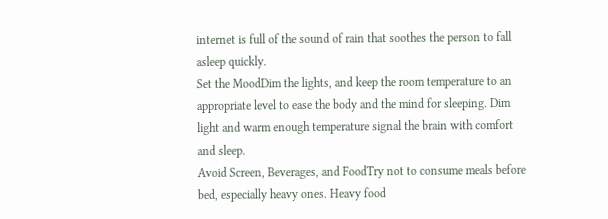internet is full of the sound of rain that soothes the person to fall asleep quickly.
Set the MoodDim the lights, and keep the room temperature to an appropriate level to ease the body and the mind for sleeping. Dim light and warm enough temperature signal the brain with comfort and sleep.
Avoid Screen, Beverages, and FoodTry not to consume meals before bed, especially heavy ones. Heavy food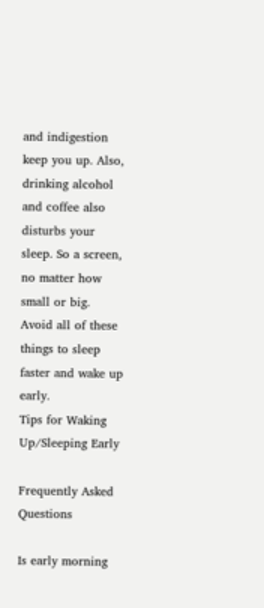and indigestion keep you up. Also, drinking alcohol and coffee also disturbs your sleep. So a screen, no matter how small or big. Avoid all of these things to sleep faster and wake up early.
Tips for Waking Up/Sleeping Early

Frequently Asked Questions

Is early morning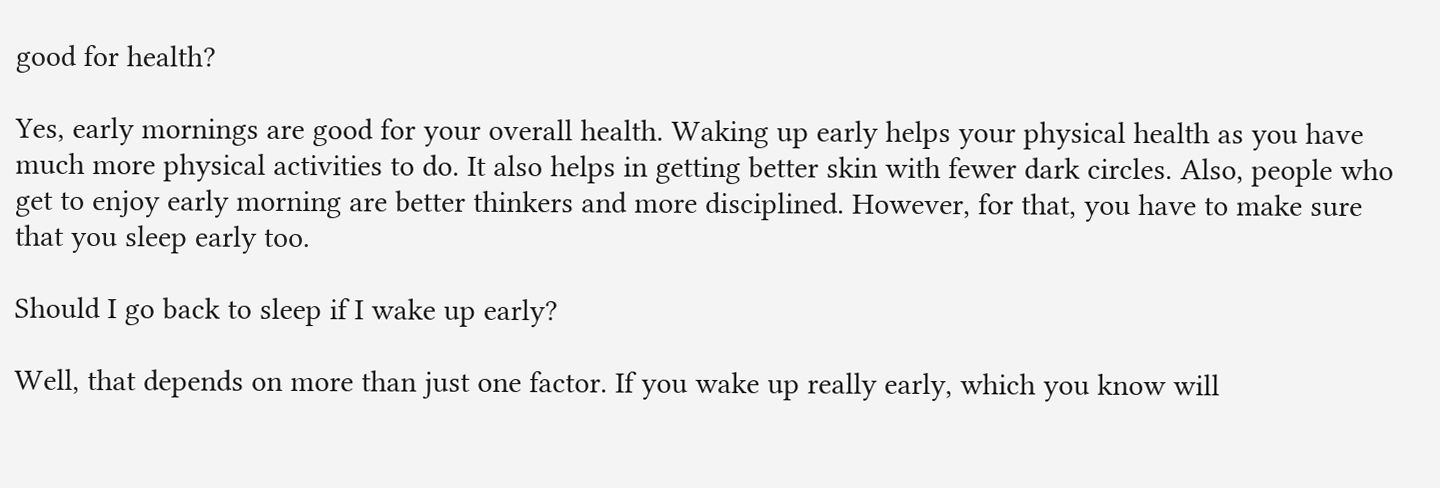good for health?

Yes, early mornings are good for your overall health. Waking up early helps your physical health as you have much more physical activities to do. It also helps in getting better skin with fewer dark circles. Also, people who get to enjoy early morning are better thinkers and more disciplined. However, for that, you have to make sure that you sleep early too.

Should I go back to sleep if I wake up early?

Well, that depends on more than just one factor. If you wake up really early, which you know will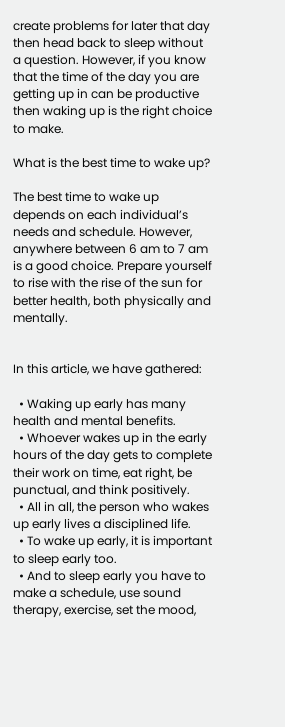create problems for later that day then head back to sleep without a question. However, if you know that the time of the day you are getting up in can be productive then waking up is the right choice to make.

What is the best time to wake up?

The best time to wake up depends on each individual’s needs and schedule. However, anywhere between 6 am to 7 am is a good choice. Prepare yourself to rise with the rise of the sun for better health, both physically and mentally.


In this article, we have gathered:

  • Waking up early has many health and mental benefits.
  • Whoever wakes up in the early hours of the day gets to complete their work on time, eat right, be punctual, and think positively.
  • All in all, the person who wakes up early lives a disciplined life.
  • To wake up early, it is important to sleep early too.
  • And to sleep early you have to make a schedule, use sound therapy, exercise, set the mood,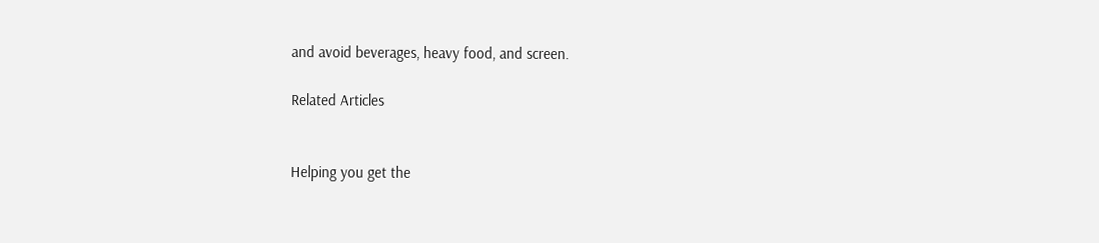and avoid beverages, heavy food, and screen.

Related Articles


Helping you get the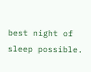best night of sleep possible.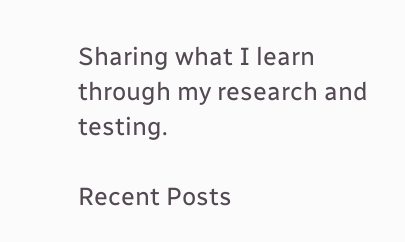Sharing what I learn through my research and testing.

Recent Posts